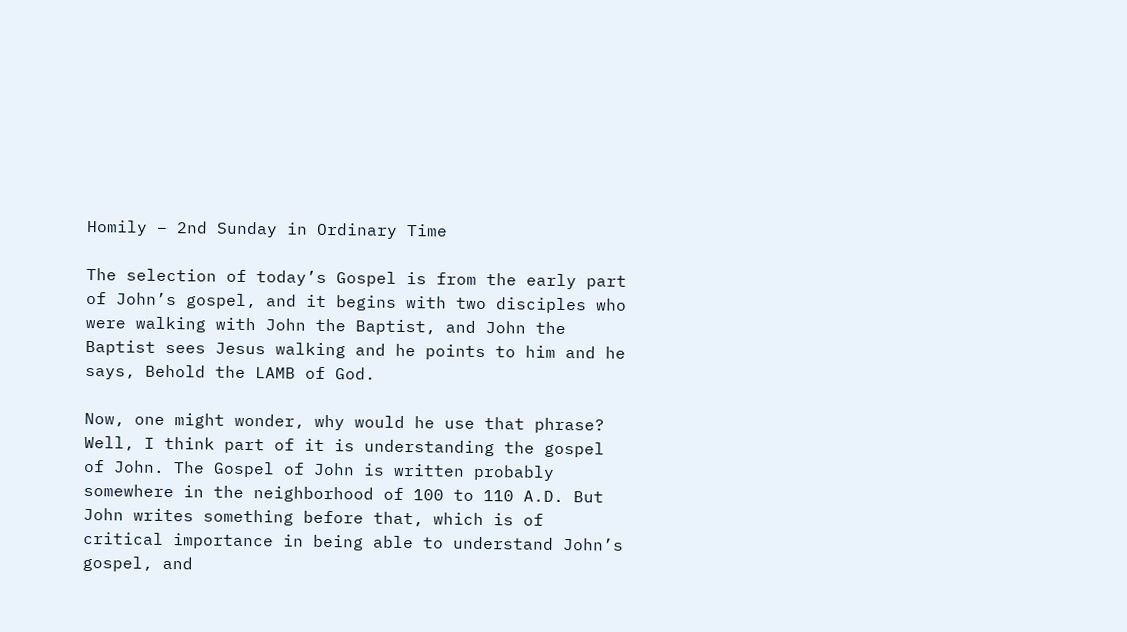Homily – 2nd Sunday in Ordinary Time

The selection of today’s Gospel is from the early part of John’s gospel, and it begins with two disciples who were walking with John the Baptist, and John the Baptist sees Jesus walking and he points to him and he says, Behold the LAMB of God.

Now, one might wonder, why would he use that phrase? Well, I think part of it is understanding the gospel of John. The Gospel of John is written probably somewhere in the neighborhood of 100 to 110 A.D. But John writes something before that, which is of critical importance in being able to understand John’s gospel, and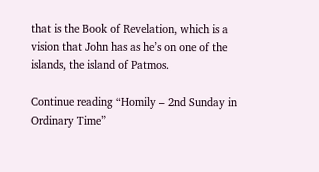that is the Book of Revelation, which is a vision that John has as he’s on one of the islands, the island of Patmos.

Continue reading “Homily – 2nd Sunday in Ordinary Time”